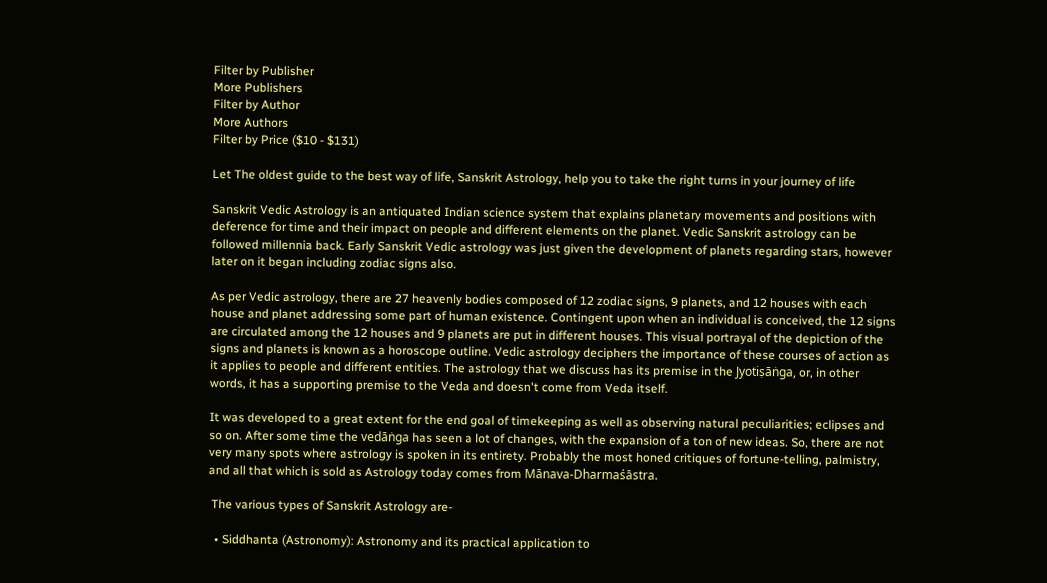Filter by Publisher
More Publishers
Filter by Author
More Authors
Filter by Price ($10 - $131)

Let The oldest guide to the best way of life, Sanskrit Astrology, help you to take the right turns in your journey of life

Sanskrit Vedic Astrology is an antiquated Indian science system that explains planetary movements and positions with deference for time and their impact on people and different elements on the planet. Vedic Sanskrit astrology can be followed millennia back. Early Sanskrit Vedic astrology was just given the development of planets regarding stars, however later on it began including zodiac signs also.

As per Vedic astrology, there are 27 heavenly bodies composed of 12 zodiac signs, 9 planets, and 12 houses with each house and planet addressing some part of human existence. Contingent upon when an individual is conceived, the 12 signs are circulated among the 12 houses and 9 planets are put in different houses. This visual portrayal of the depiction of the signs and planets is known as a horoscope outline. Vedic astrology deciphers the importance of these courses of action as it applies to people and different entities. The astrology that we discuss has its premise in the Jyotiṣāṅga, or, in other words, it has a supporting premise to the Veda and doesn't come from Veda itself.

It was developed to a great extent for the end goal of timekeeping as well as observing natural peculiarities; eclipses and so on. After some time the vedāṅga has seen a lot of changes, with the expansion of a ton of new ideas. So, there are not very many spots where astrology is spoken in its entirety. Probably the most honed critiques of fortune-telling, palmistry, and all that which is sold as Astrology today comes from Mānava-Dharmaśāstra.

 The various types of Sanskrit Astrology are-

  • Siddhanta (Astronomy): Astronomy and its practical application to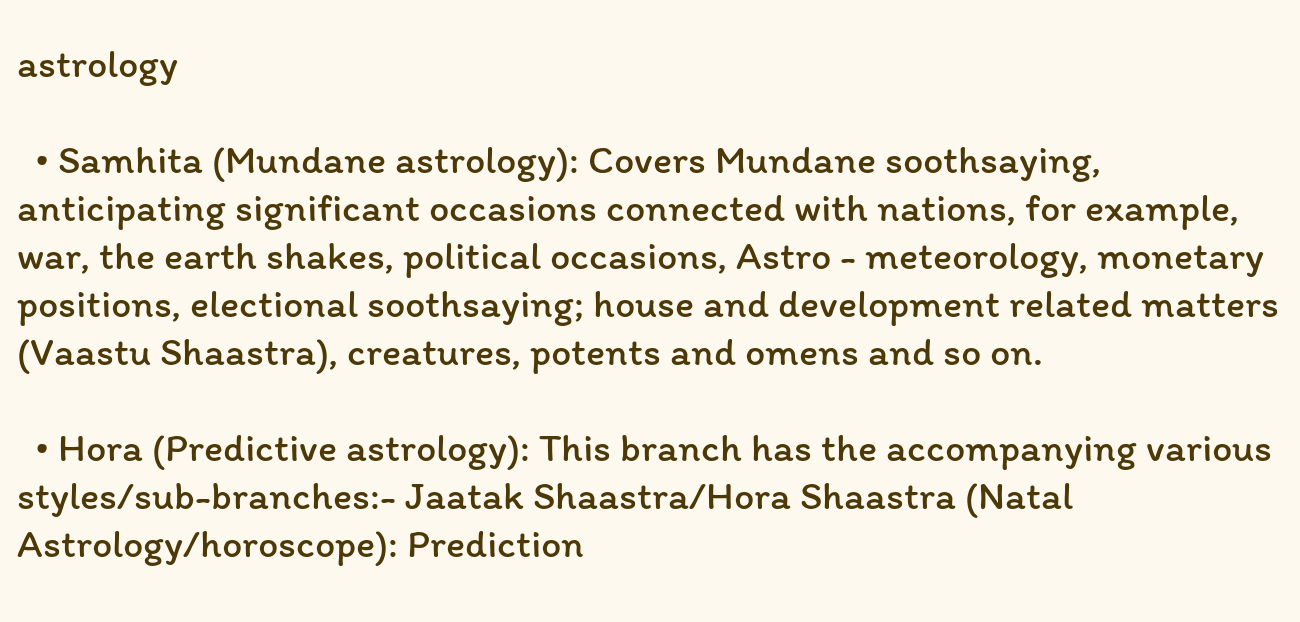astrology

  • Samhita (Mundane astrology): Covers Mundane soothsaying, anticipating significant occasions connected with nations, for example, war, the earth shakes, political occasions, Astro - meteorology, monetary positions, electional soothsaying; house and development related matters (Vaastu Shaastra), creatures, potents and omens and so on.

  • Hora (Predictive astrology): This branch has the accompanying various styles/sub-branches:- Jaatak Shaastra/Hora Shaastra (Natal Astrology/horoscope): Prediction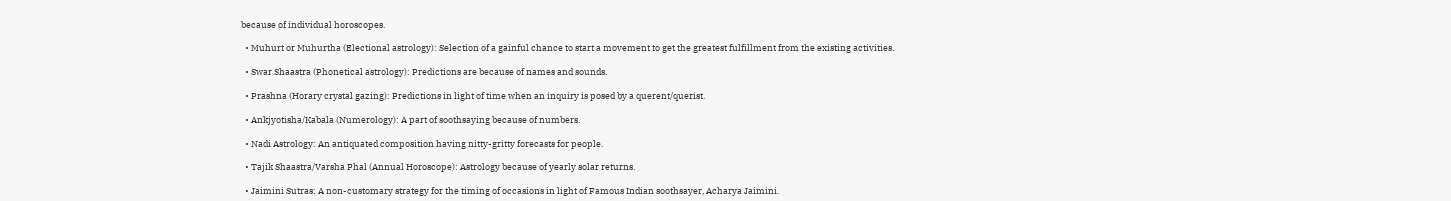because of individual horoscopes.

  • Muhurt or Muhurtha (Electional astrology): Selection of a gainful chance to start a movement to get the greatest fulfillment from the existing activities.

  • Swar Shaastra (Phonetical astrology): Predictions are because of names and sounds.

  • Prashna (Horary crystal gazing): Predictions in light of time when an inquiry is posed by a querent/querist.

  • Ankjyotisha/Kabala (Numerology): A part of soothsaying because of numbers.

  • Nadi Astrology: An antiquated composition having nitty-gritty forecasts for people.

  • Tajik Shaastra/Varsha Phal (Annual Horoscope): Astrology because of yearly solar returns.

  • Jaimini Sutras: A non-customary strategy for the timing of occasions in light of Famous Indian soothsayer, Acharya Jaimini.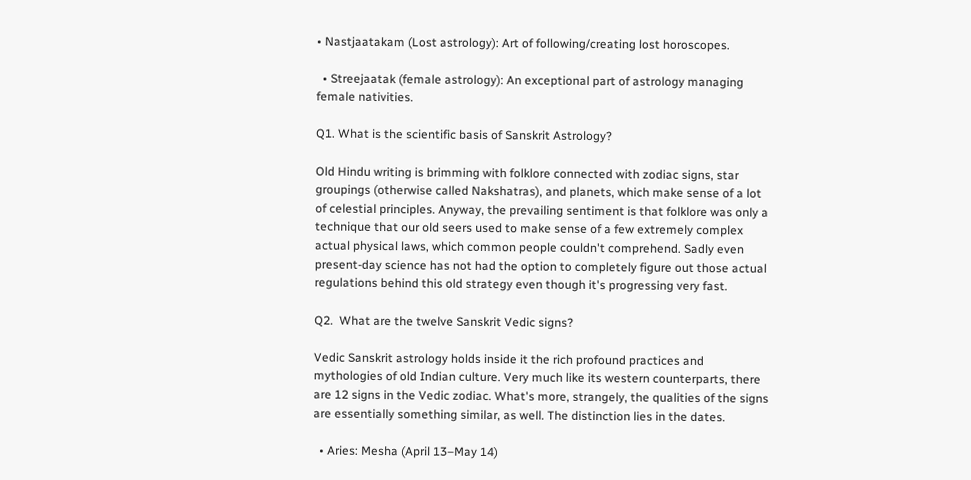• Nastjaatakam (Lost astrology): Art of following/creating lost horoscopes.

  • Streejaatak (female astrology): An exceptional part of astrology managing female nativities.

Q1. What is the scientific basis of Sanskrit Astrology?

Old Hindu writing is brimming with folklore connected with zodiac signs, star groupings (otherwise called Nakshatras), and planets, which make sense of a lot of celestial principles. Anyway, the prevailing sentiment is that folklore was only a technique that our old seers used to make sense of a few extremely complex actual physical laws, which common people couldn't comprehend. Sadly even present-day science has not had the option to completely figure out those actual regulations behind this old strategy even though it's progressing very fast.

Q2.  What are the twelve Sanskrit Vedic signs?

Vedic Sanskrit astrology holds inside it the rich profound practices and mythologies of old Indian culture. Very much like its western counterparts, there are 12 signs in the Vedic zodiac. What's more, strangely, the qualities of the signs are essentially something similar, as well. The distinction lies in the dates.

  • Aries: Mesha (April 13–May 14)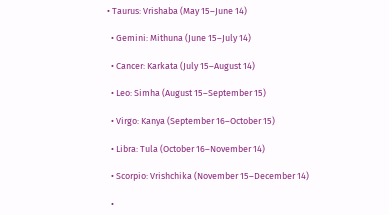• Taurus: Vrishaba (May 15–June 14)

  • Gemini: Mithuna (June 15–July 14)

  • Cancer: Karkata (July 15–August 14)

  • Leo: Simha (August 15–September 15)

  • Virgo: Kanya (September 16–October 15)

  • Libra: Tula (October 16–November 14)

  • Scorpio: Vrishchika (November 15–December 14)

  •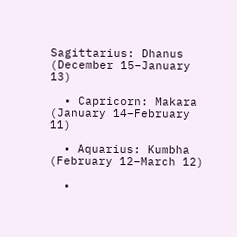Sagittarius: Dhanus (December 15–January 13)

  • Capricorn: Makara (January 14–February 11)

  • Aquarius: Kumbha (February 12–March 12)

  •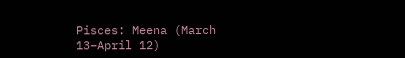Pisces: Meena (March 13–April 12)